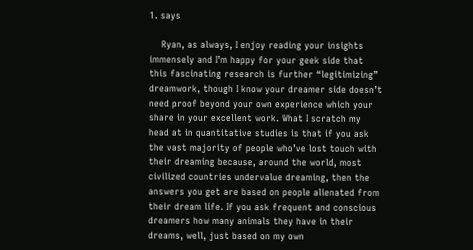1. says

    Ryan, as always, I enjoy reading your insights immensely and I’m happy for your geek side that this fascinating research is further “legitimizing” dreamwork, though I know your dreamer side doesn’t need proof beyond your own experience which your share in your excellent work. What I scratch my head at in quantitative studies is that if you ask the vast majority of people who’ve lost touch with their dreaming because, around the world, most civilized countries undervalue dreaming, then the answers you get are based on people alienated from their dream life. If you ask frequent and conscious dreamers how many animals they have in their dreams, well, just based on my own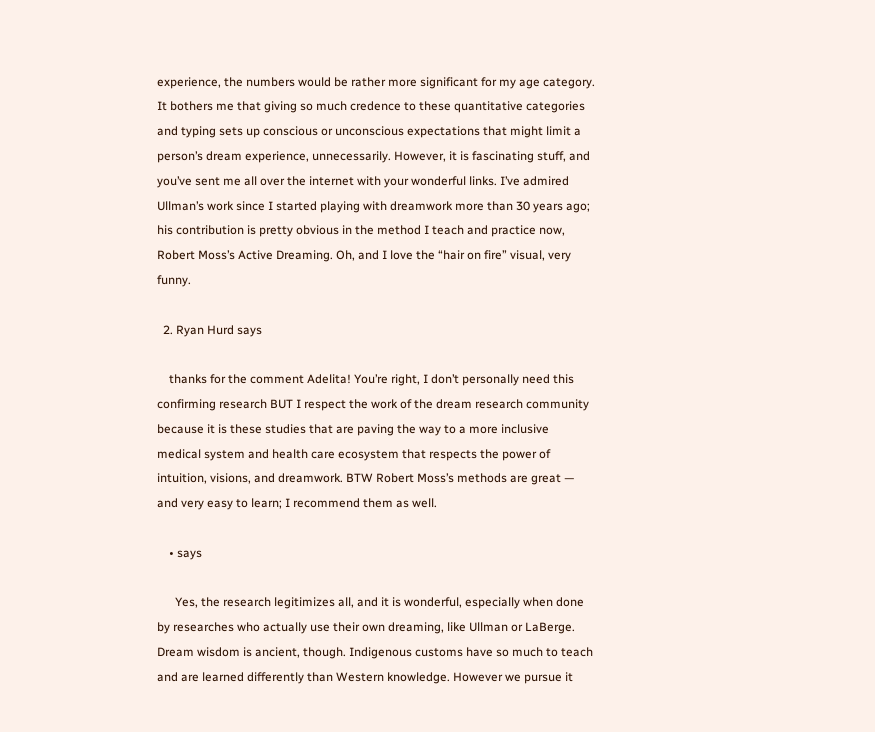experience, the numbers would be rather more significant for my age category. It bothers me that giving so much credence to these quantitative categories and typing sets up conscious or unconscious expectations that might limit a person’s dream experience, unnecessarily. However, it is fascinating stuff, and you’ve sent me all over the internet with your wonderful links. I’ve admired Ullman’s work since I started playing with dreamwork more than 30 years ago; his contribution is pretty obvious in the method I teach and practice now, Robert Moss’s Active Dreaming. Oh, and I love the “hair on fire” visual, very funny.

  2. Ryan Hurd says

    thanks for the comment Adelita! You’re right, I don’t personally need this confirming research BUT I respect the work of the dream research community because it is these studies that are paving the way to a more inclusive medical system and health care ecosystem that respects the power of intuition, visions, and dreamwork. BTW Robert Moss’s methods are great — and very easy to learn; I recommend them as well.

    • says

      Yes, the research legitimizes all, and it is wonderful, especially when done by researches who actually use their own dreaming, like Ullman or LaBerge. Dream wisdom is ancient, though. Indigenous customs have so much to teach and are learned differently than Western knowledge. However we pursue it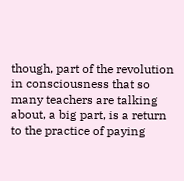though, part of the revolution in consciousness that so many teachers are talking about, a big part, is a return to the practice of paying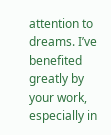attention to dreams. I’ve benefited greatly by your work, especially in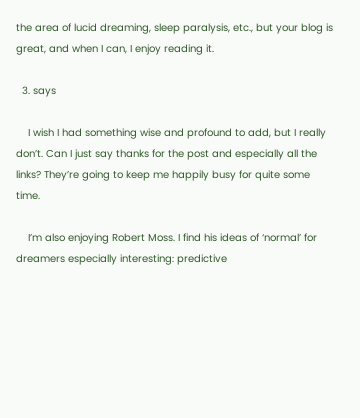the area of lucid dreaming, sleep paralysis, etc., but your blog is great, and when I can, I enjoy reading it.

  3. says

    I wish I had something wise and profound to add, but I really don’t. Can I just say thanks for the post and especially all the links? They’re going to keep me happily busy for quite some time.

    I’m also enjoying Robert Moss. I find his ideas of ‘normal’ for dreamers especially interesting: predictive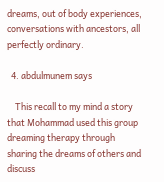dreams, out of body experiences, conversations with ancestors, all perfectly ordinary.

  4. abdulmunem says

    This recall to my mind a story that Mohammad used this group dreaming therapy through sharing the dreams of others and discuss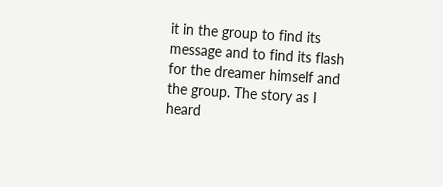it in the group to find its message and to find its flash for the dreamer himself and the group. The story as I heard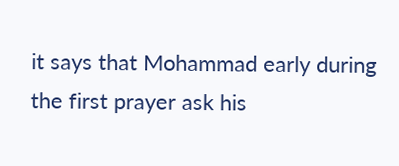it says that Mohammad early during the first prayer ask his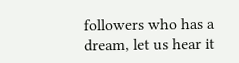followers who has a dream, let us hear it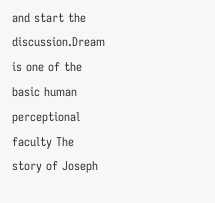and start the discussion.Dream is one of the basic human perceptional faculty The story of Joseph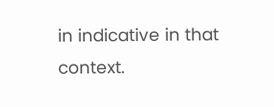in indicative in that context.